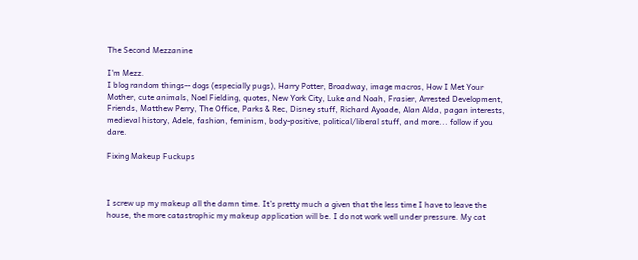The Second Mezzanine

I'm Mezz.
I blog random things-- dogs (especially pugs), Harry Potter, Broadway, image macros, How I Met Your Mother, cute animals, Noel Fielding, quotes, New York City, Luke and Noah, Frasier, Arrested Development, Friends, Matthew Perry, The Office, Parks & Rec, Disney stuff, Richard Ayoade, Alan Alda, pagan interests, medieval history, Adele, fashion, feminism, body-positive, political/liberal stuff, and more... follow if you dare.

Fixing Makeup Fuckups



I screw up my makeup all the damn time. It’s pretty much a given that the less time I have to leave the house, the more catastrophic my makeup application will be. I do not work well under pressure. My cat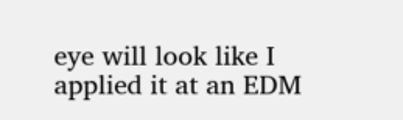eye will look like I applied it at an EDM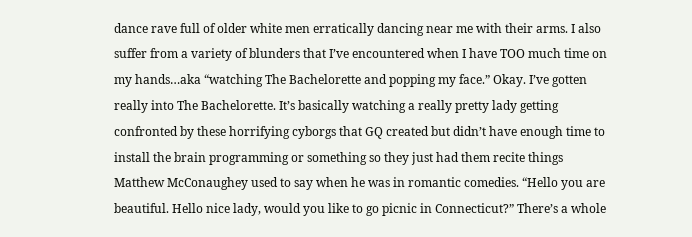dance rave full of older white men erratically dancing near me with their arms. I also suffer from a variety of blunders that I’ve encountered when I have TOO much time on my hands…aka “watching The Bachelorette and popping my face.” Okay. I’ve gotten really into The Bachelorette. It’s basically watching a really pretty lady getting confronted by these horrifying cyborgs that GQ created but didn’t have enough time to install the brain programming or something so they just had them recite things Matthew McConaughey used to say when he was in romantic comedies. “Hello you are beautiful. Hello nice lady, would you like to go picnic in Connecticut?” There’s a whole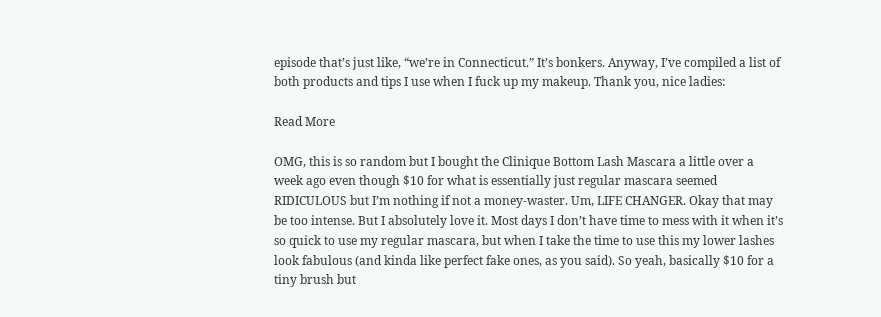episode that’s just like, “we’re in Connecticut.” It’s bonkers. Anyway, I’ve compiled a list of both products and tips I use when I fuck up my makeup. Thank you, nice ladies:

Read More

OMG, this is so random but I bought the Clinique Bottom Lash Mascara a little over a week ago even though $10 for what is essentially just regular mascara seemed RIDICULOUS but I’m nothing if not a money-waster. Um, LIFE CHANGER. Okay that may be too intense. But I absolutely love it. Most days I don’t have time to mess with it when it’s so quick to use my regular mascara, but when I take the time to use this my lower lashes look fabulous (and kinda like perfect fake ones, as you said). So yeah, basically $10 for a tiny brush but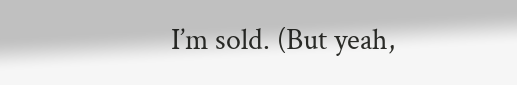I’m sold. (But yeah,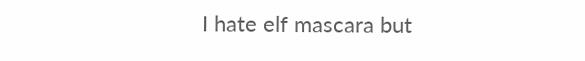I hate elf mascara but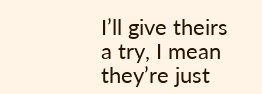I’ll give theirs a try, I mean they’re just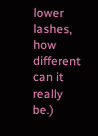lower lashes, how different can it really be.)